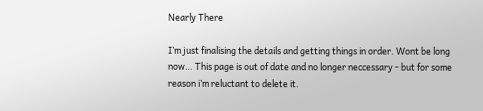Nearly There

I’m just finalising the details and getting things in order. Wont be long now… This page is out of date and no longer neccessary - but for some reason i’m reluctant to delete it.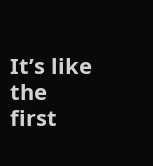It’s like the first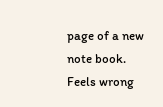page of a new note book. Feels wrong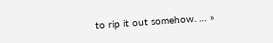to rip it out somehow. … »